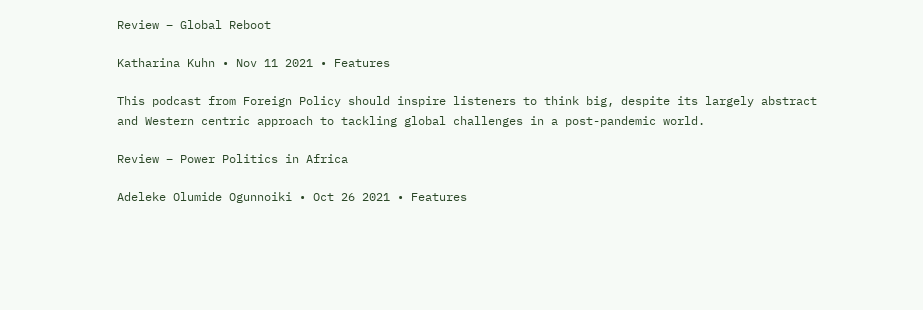Review – Global Reboot

Katharina Kuhn • Nov 11 2021 • Features

This podcast from Foreign Policy should inspire listeners to think big, despite its largely abstract and Western centric approach to tackling global challenges in a post-pandemic world.

Review – Power Politics in Africa

Adeleke Olumide Ogunnoiki • Oct 26 2021 • Features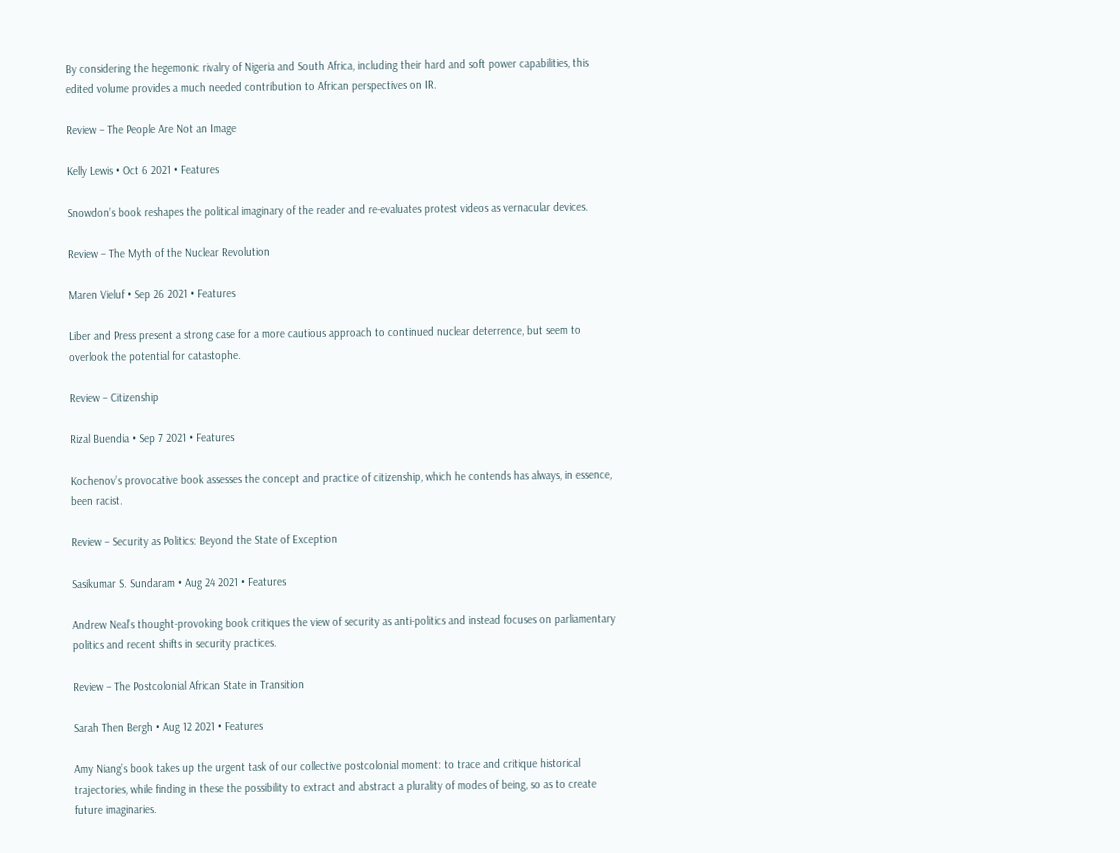By considering the hegemonic rivalry of Nigeria and South Africa, including their hard and soft power capabilities, this edited volume provides a much needed contribution to African perspectives on IR.

Review – The People Are Not an Image

Kelly Lewis • Oct 6 2021 • Features

Snowdon’s book reshapes the political imaginary of the reader and re-evaluates protest videos as vernacular devices.

Review – The Myth of the Nuclear Revolution

Maren Vieluf • Sep 26 2021 • Features

Liber and Press present a strong case for a more cautious approach to continued nuclear deterrence, but seem to overlook the potential for catastophe.

Review – Citizenship

Rizal Buendia • Sep 7 2021 • Features

Kochenov’s provocative book assesses the concept and practice of citizenship, which he contends has always, in essence, been racist.

Review – Security as Politics: Beyond the State of Exception

Sasikumar S. Sundaram • Aug 24 2021 • Features

Andrew Neal’s thought-provoking book critiques the view of security as anti-politics and instead focuses on parliamentary politics and recent shifts in security practices.

Review – The Postcolonial African State in Transition

Sarah Then Bergh • Aug 12 2021 • Features

Amy Niang’s book takes up the urgent task of our collective postcolonial moment: to trace and critique historical trajectories, while finding in these the possibility to extract and abstract a plurality of modes of being, so as to create future imaginaries.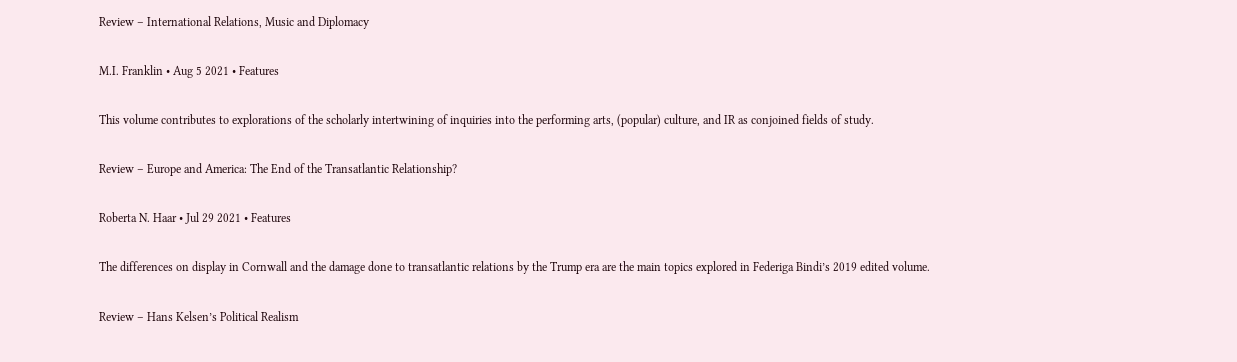Review – International Relations, Music and Diplomacy

M.I. Franklin • Aug 5 2021 • Features

This volume contributes to explorations of the scholarly intertwining of inquiries into the performing arts, (popular) culture, and IR as conjoined fields of study.

Review – Europe and America: The End of the Transatlantic Relationship?

Roberta N. Haar • Jul 29 2021 • Features

The differences on display in Cornwall and the damage done to transatlantic relations by the Trump era are the main topics explored in Federiga Bindi’s 2019 edited volume.

Review – Hans Kelsen’s Political Realism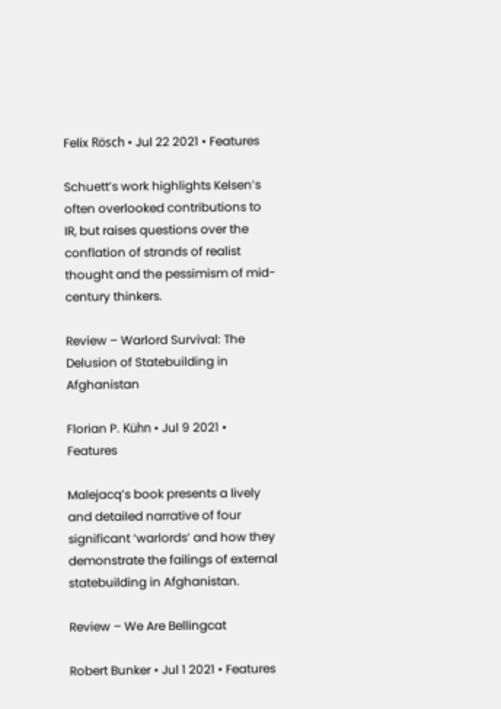Felix Rösch • Jul 22 2021 • Features

Schuett’s work highlights Kelsen’s often overlooked contributions to IR, but raises questions over the conflation of strands of realist thought and the pessimism of mid-century thinkers.

Review – Warlord Survival: The Delusion of Statebuilding in Afghanistan

Florian P. Kühn • Jul 9 2021 • Features

Malejacq’s book presents a lively and detailed narrative of four significant ‘warlords’ and how they demonstrate the failings of external statebuilding in Afghanistan.

Review – We Are Bellingcat

Robert Bunker • Jul 1 2021 • Features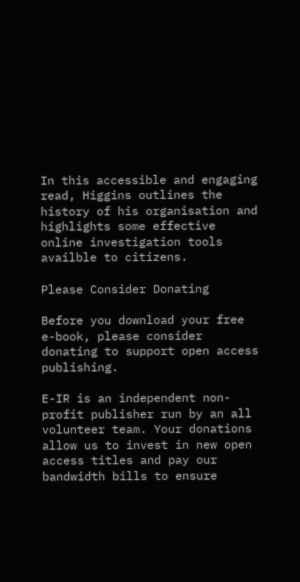In this accessible and engaging read, Higgins outlines the history of his organisation and highlights some effective online investigation tools availble to citizens.

Please Consider Donating

Before you download your free e-book, please consider donating to support open access publishing.

E-IR is an independent non-profit publisher run by an all volunteer team. Your donations allow us to invest in new open access titles and pay our bandwidth bills to ensure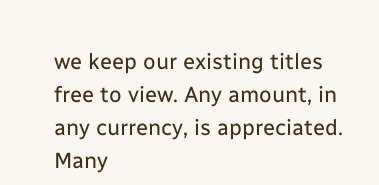we keep our existing titles free to view. Any amount, in any currency, is appreciated. Many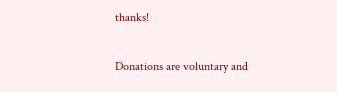thanks!

Donations are voluntary and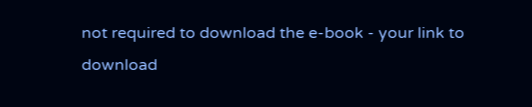not required to download the e-book - your link to download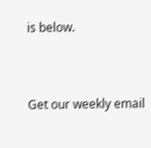is below.


Get our weekly email